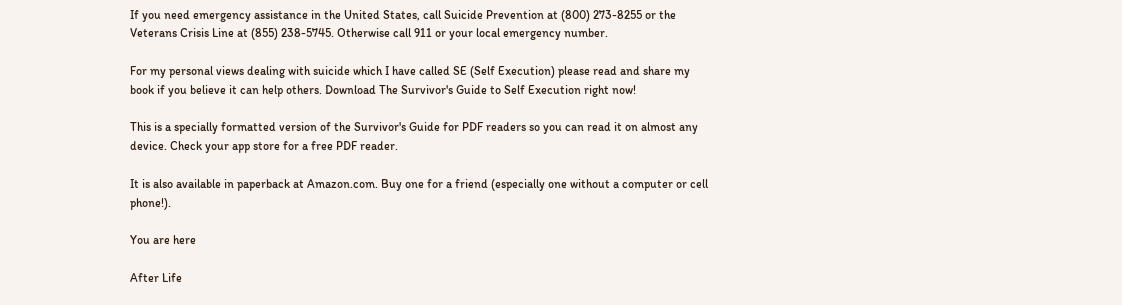If you need emergency assistance in the United States, call Suicide Prevention at (800) 273-8255 or the Veterans Crisis Line at (855) 238-5745. Otherwise call 911 or your local emergency number.

For my personal views dealing with suicide which I have called SE (Self Execution) please read and share my book if you believe it can help others. Download The Survivor's Guide to Self Execution right now!

This is a specially formatted version of the Survivor's Guide for PDF readers so you can read it on almost any device. Check your app store for a free PDF reader.

It is also available in paperback at Amazon.com. Buy one for a friend (especially one without a computer or cell phone!).

You are here

After Life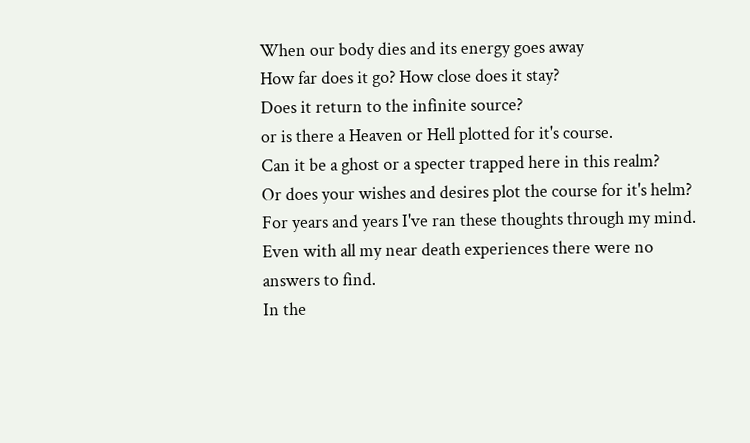When our body dies and its energy goes away
How far does it go? How close does it stay?
Does it return to the infinite source?
or is there a Heaven or Hell plotted for it's course.
Can it be a ghost or a specter trapped here in this realm?
Or does your wishes and desires plot the course for it's helm?
For years and years I've ran these thoughts through my mind.
Even with all my near death experiences there were no answers to find.
In the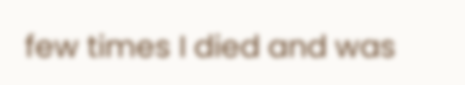few times I died and was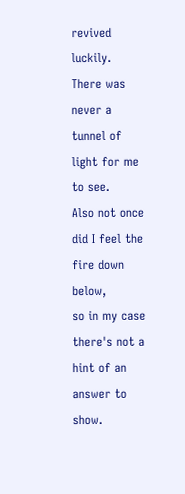revived luckily.
There was never a tunnel of light for me to see.
Also not once did I feel the fire down below,
so in my case there's not a hint of an answer to show.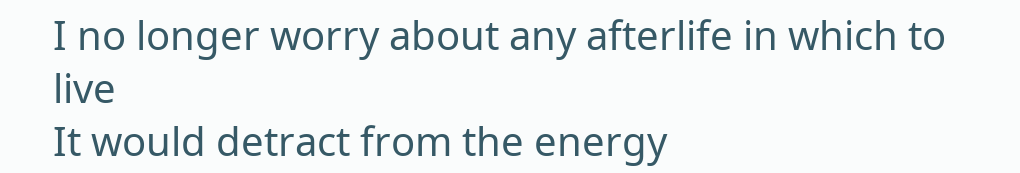I no longer worry about any afterlife in which to live
It would detract from the energy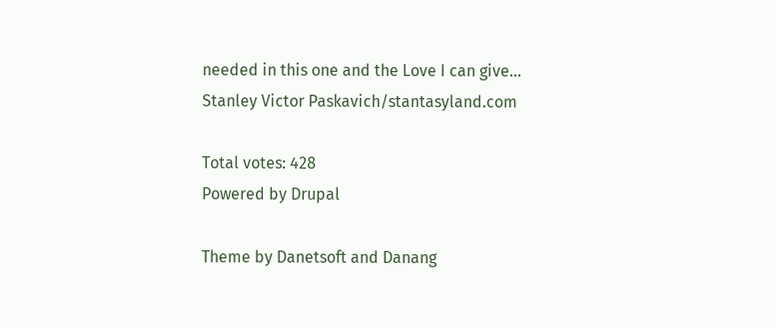needed in this one and the Love I can give...
Stanley Victor Paskavich/stantasyland.com

Total votes: 428
Powered by Drupal

Theme by Danetsoft and Danang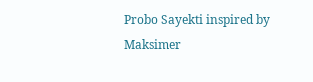Probo Sayekti inspired by Maksimer